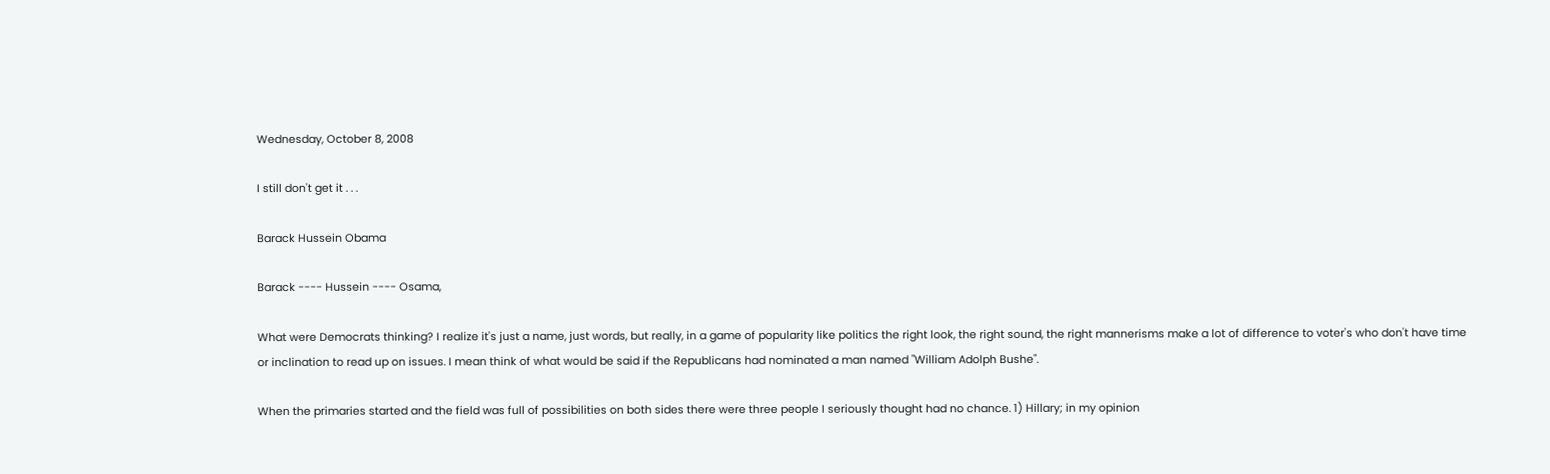Wednesday, October 8, 2008

I still don't get it . . .

Barack Hussein Obama

Barack ---- Hussein ---- Osama,

What were Democrats thinking? I realize it's just a name, just words, but really, in a game of popularity like politics the right look, the right sound, the right mannerisms make a lot of difference to voter's who don't have time or inclination to read up on issues. I mean think of what would be said if the Republicans had nominated a man named "William Adolph Bushe".

When the primaries started and the field was full of possibilities on both sides there were three people I seriously thought had no chance. 1) Hillary; in my opinion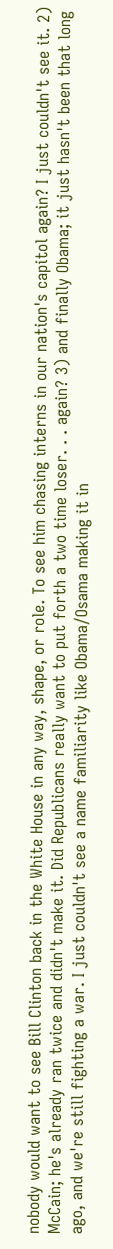nobody would want to see Bill Clinton back in the White House in any way, shape, or role. To see him chasing interns in our nation's capitol again? I just couldn't see it. 2) McCain; he's already ran twice and didn't make it. Did Republicans really want to put forth a two time loser. . . again? 3) and finally Obama; it just hasn't been that long ago, and we're still fighting a war. I just couldn't see a name familiarity like Obama/Osama making it in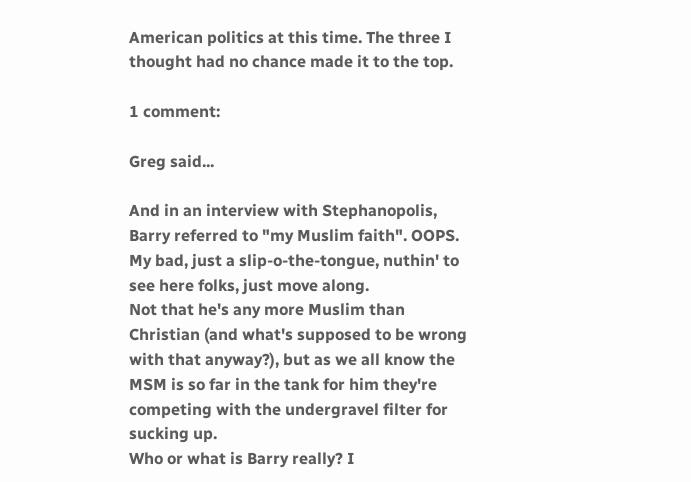American politics at this time. The three I thought had no chance made it to the top.

1 comment:

Greg said...

And in an interview with Stephanopolis, Barry referred to "my Muslim faith". OOPS. My bad, just a slip-o-the-tongue, nuthin' to see here folks, just move along.
Not that he's any more Muslim than Christian (and what's supposed to be wrong with that anyway?), but as we all know the MSM is so far in the tank for him they're competing with the undergravel filter for sucking up.
Who or what is Barry really? I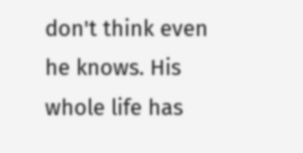don't think even he knows. His whole life has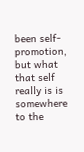been self-promotion, but what that self really is is somewhere to the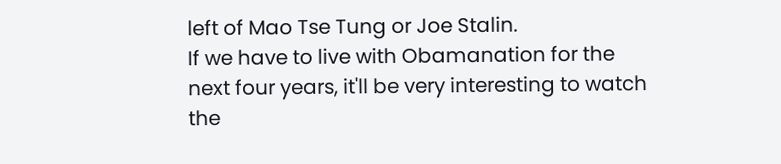left of Mao Tse Tung or Joe Stalin.
If we have to live with Obamanation for the next four years, it'll be very interesting to watch the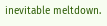inevitable meltdown.